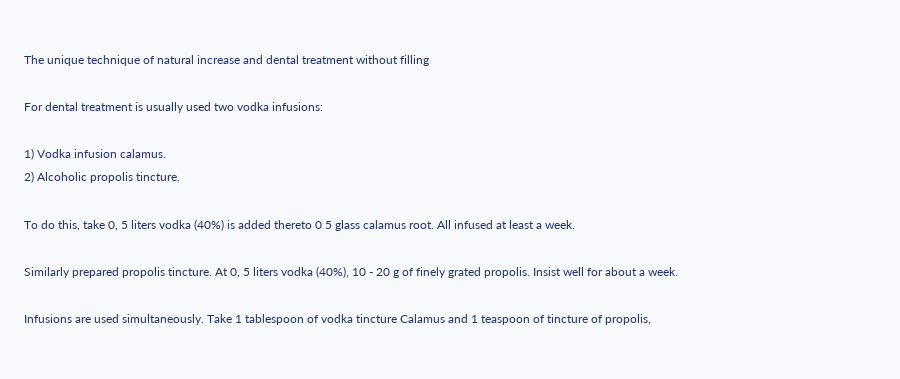The unique technique of natural increase and dental treatment without filling

For dental treatment is usually used two vodka infusions:

1) Vodka infusion calamus.
2) Alcoholic propolis tincture.

To do this, take 0, 5 liters vodka (40%) is added thereto 0 5 glass calamus root. All infused at least a week.

Similarly prepared propolis tincture. At 0, 5 liters vodka (40%), 10 - 20 g of finely grated propolis. Insist well for about a week.

Infusions are used simultaneously. Take 1 tablespoon of vodka tincture Calamus and 1 teaspoon of tincture of propolis,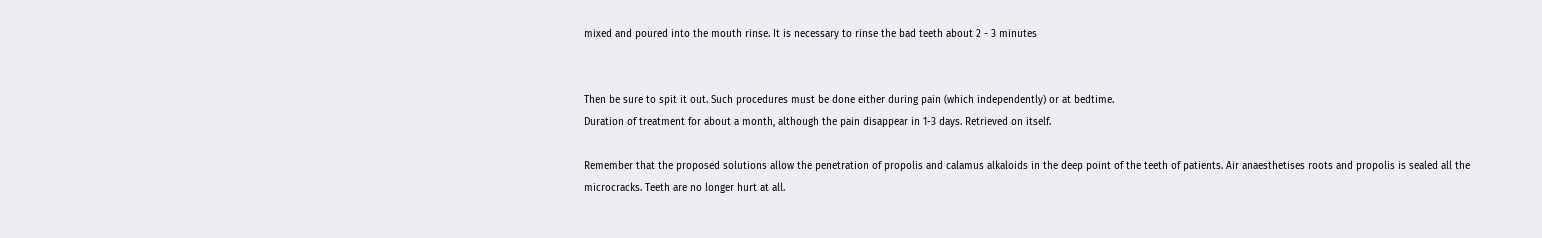mixed and poured into the mouth rinse. It is necessary to rinse the bad teeth about 2 - 3 minutes


Then be sure to spit it out. Such procedures must be done either during pain (which independently) or at bedtime.
Duration of treatment for about a month, although the pain disappear in 1-3 days. Retrieved on itself.

Remember that the proposed solutions allow the penetration of propolis and calamus alkaloids in the deep point of the teeth of patients. Air anaesthetises roots and propolis is sealed all the microcracks. Teeth are no longer hurt at all.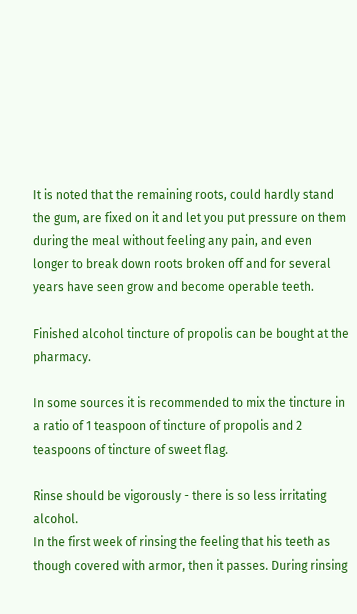It is noted that the remaining roots, could hardly stand the gum, are fixed on it and let you put pressure on them during the meal without feeling any pain, and even longer to break down roots broken off and for several years have seen grow and become operable teeth.

Finished alcohol tincture of propolis can be bought at the pharmacy.

In some sources it is recommended to mix the tincture in a ratio of 1 teaspoon of tincture of propolis and 2 teaspoons of tincture of sweet flag.

Rinse should be vigorously - there is so less irritating alcohol.
In the first week of rinsing the feeling that his teeth as though covered with armor, then it passes. During rinsing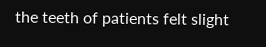the teeth of patients felt slight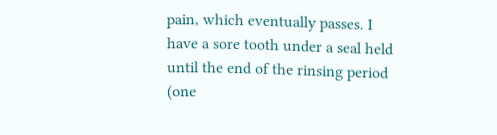pain, which eventually passes. I have a sore tooth under a seal held until the end of the rinsing period (one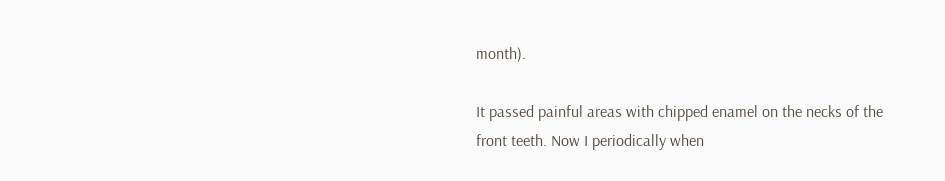month).

It passed painful areas with chipped enamel on the necks of the front teeth. Now I periodically when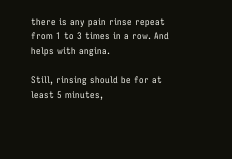there is any pain rinse repeat from 1 to 3 times in a row. And helps with angina.

Still, rinsing should be for at least 5 minutes,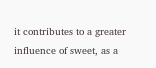it contributes to a greater influence of sweet, as a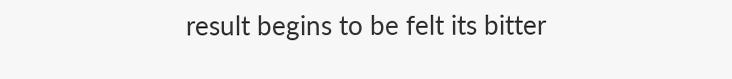result begins to be felt its bitter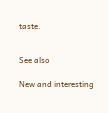taste.


See also

New and interesting